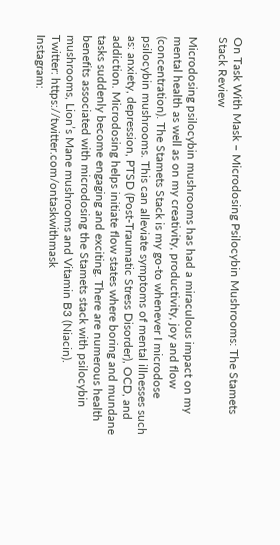On Task With Mask – Microdosing Psilocybin Mushrooms: The Stamets Stack Review

Microdosing psilocybin mushrooms has had a miraculous impact on my mental health as well as on my creativity, productivity, joy and flow (concentration). The Stamets Stack is my go-to whenever I microdose psilocybin mushrooms. This can alleviate symptoms of mental illnesses such as: anxiety, depression, PTSD (Post-Traumatic Stress Disorder), OCD, and addiction. Microdosing helps initiate flow states where boring and mundane tasks suddenly become engaging and exciting. There are numerous health benefits associated with microdosing the Stamets stack with psilocybin mushrooms, Lion’s Mane mushrooms and Vitamin B3 (Niacin).
Twitter: https://twitter.com/ontaskwithmask
Instagram: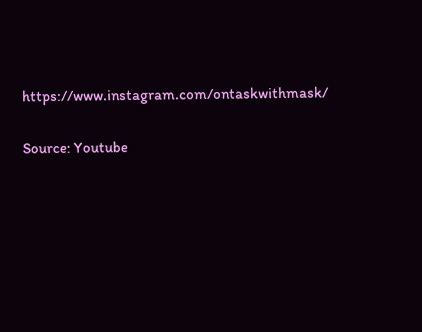https://www.instagram.com/ontaskwithmask/

Source: Youtube